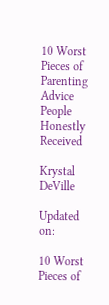10 Worst Pieces of Parenting Advice People Honestly Received

Krystal DeVille

Updated on:

10 Worst Pieces of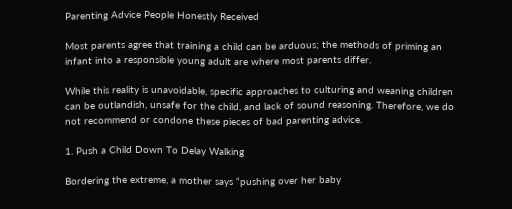Parenting Advice People Honestly Received

Most parents agree that training a child can be arduous; the methods of priming an infant into a responsible young adult are where most parents differ.

While this reality is unavoidable, specific approaches to culturing and weaning children can be outlandish, unsafe for the child, and lack of sound reasoning. Therefore, we do not recommend or condone these pieces of bad parenting advice.

1. Push a Child Down To Delay Walking

Bordering the extreme, a mother says “pushing over her baby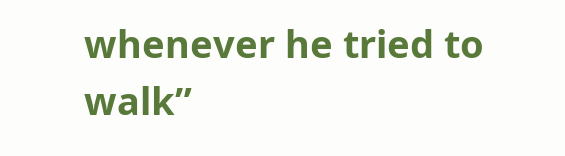whenever he tried to walk”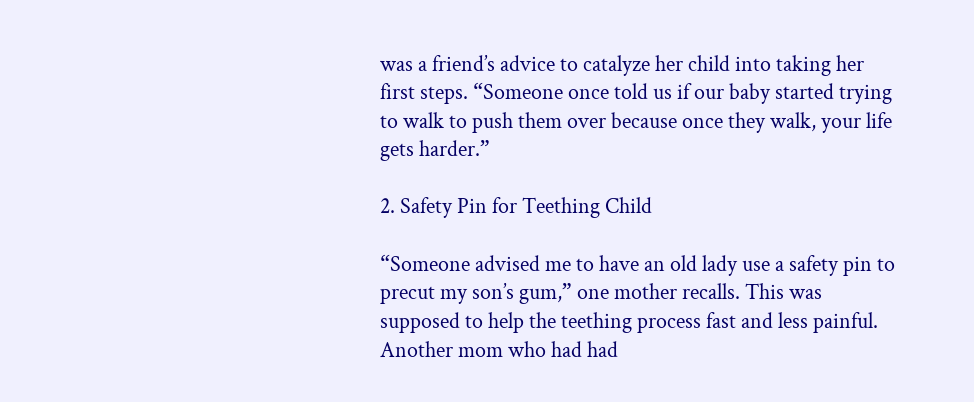was a friend’s advice to catalyze her child into taking her first steps. “Someone once told us if our baby started trying to walk to push them over because once they walk, your life gets harder.”

2. Safety Pin for Teething Child

“Someone advised me to have an old lady use a safety pin to precut my son’s gum,” one mother recalls. This was supposed to help the teething process fast and less painful. Another mom who had had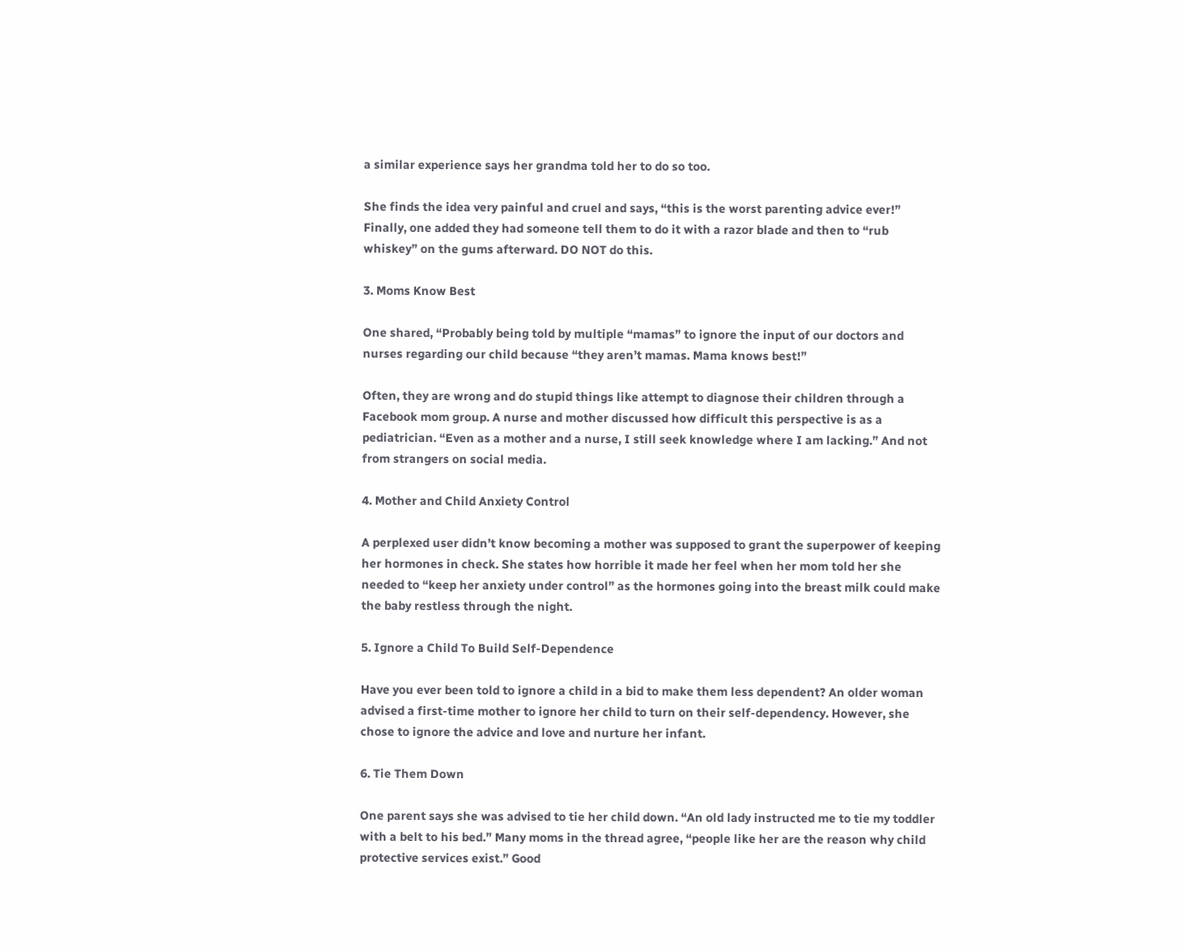a similar experience says her grandma told her to do so too.

She finds the idea very painful and cruel and says, “this is the worst parenting advice ever!” Finally, one added they had someone tell them to do it with a razor blade and then to “rub whiskey” on the gums afterward. DO NOT do this.

3. Moms Know Best

One shared, “Probably being told by multiple “mamas” to ignore the input of our doctors and nurses regarding our child because “they aren’t mamas. Mama knows best!”

Often, they are wrong and do stupid things like attempt to diagnose their children through a Facebook mom group. A nurse and mother discussed how difficult this perspective is as a pediatrician. “Even as a mother and a nurse, I still seek knowledge where I am lacking.” And not from strangers on social media.

4. Mother and Child Anxiety Control

A perplexed user didn’t know becoming a mother was supposed to grant the superpower of keeping her hormones in check. She states how horrible it made her feel when her mom told her she needed to “keep her anxiety under control” as the hormones going into the breast milk could make the baby restless through the night.

5. Ignore a Child To Build Self-Dependence

Have you ever been told to ignore a child in a bid to make them less dependent? An older woman advised a first-time mother to ignore her child to turn on their self-dependency. However, she chose to ignore the advice and love and nurture her infant.

6. Tie Them Down

One parent says she was advised to tie her child down. “An old lady instructed me to tie my toddler with a belt to his bed.” Many moms in the thread agree, “people like her are the reason why child protective services exist.” Good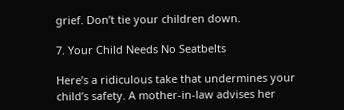grief. Don’t tie your children down.

7. Your Child Needs No Seatbelts

Here’s a ridiculous take that undermines your child’s safety. A mother-in-law advises her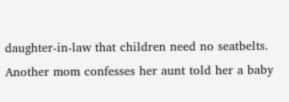daughter-in-law that children need no seatbelts. Another mom confesses her aunt told her a baby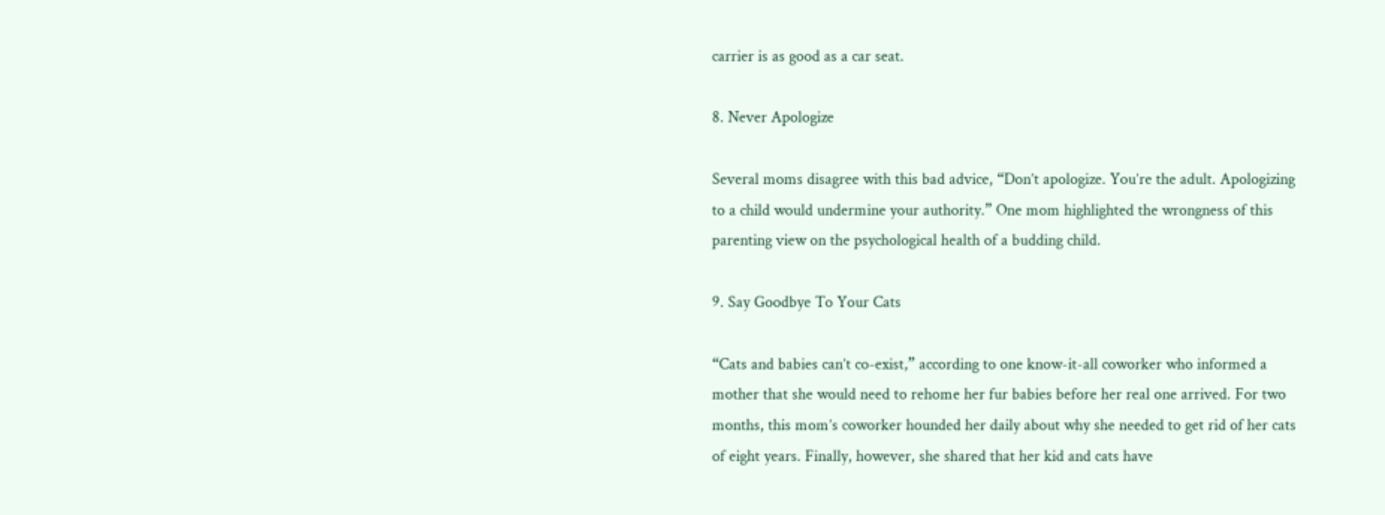carrier is as good as a car seat.

8. Never Apologize

Several moms disagree with this bad advice, “Don’t apologize. You’re the adult. Apologizing to a child would undermine your authority.” One mom highlighted the wrongness of this parenting view on the psychological health of a budding child.

9. Say Goodbye To Your Cats

“Cats and babies can’t co-exist,” according to one know-it-all coworker who informed a mother that she would need to rehome her fur babies before her real one arrived. For two months, this mom’s coworker hounded her daily about why she needed to get rid of her cats of eight years. Finally, however, she shared that her kid and cats have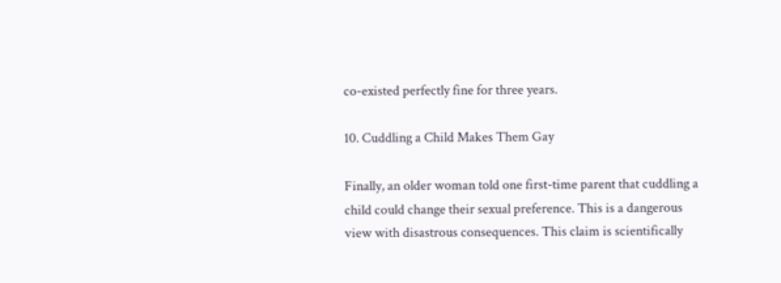co-existed perfectly fine for three years.

10. Cuddling a Child Makes Them Gay

Finally, an older woman told one first-time parent that cuddling a child could change their sexual preference. This is a dangerous view with disastrous consequences. This claim is scientifically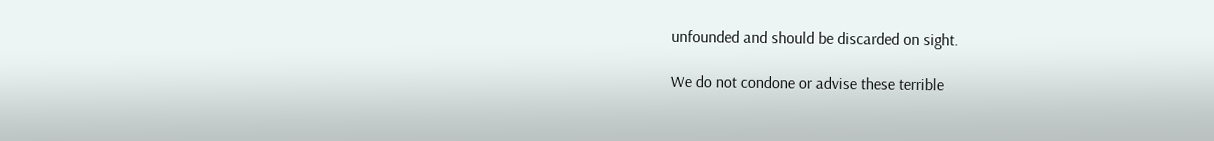unfounded and should be discarded on sight.

We do not condone or advise these terrible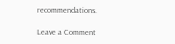recommendations.

Leave a Comment